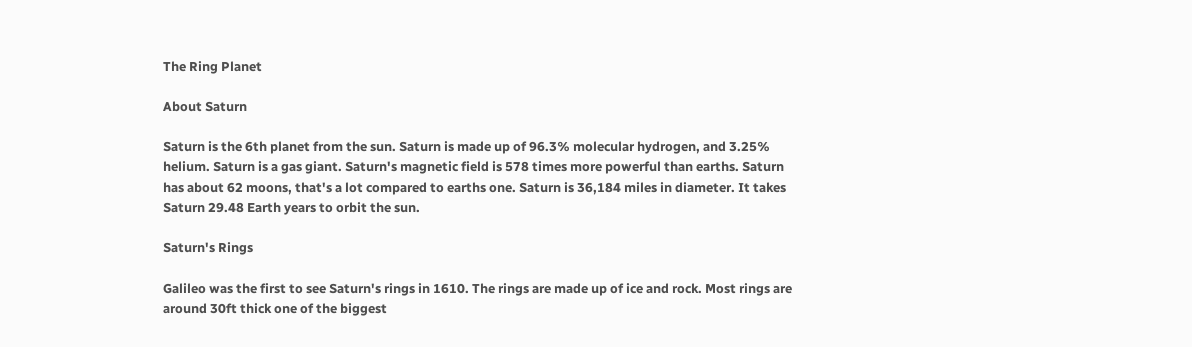The Ring Planet

About Saturn

Saturn is the 6th planet from the sun. Saturn is made up of 96.3% molecular hydrogen, and 3.25% helium. Saturn is a gas giant. Saturn's magnetic field is 578 times more powerful than earths. Saturn has about 62 moons, that's a lot compared to earths one. Saturn is 36,184 miles in diameter. It takes Saturn 29.48 Earth years to orbit the sun.

Saturn's Rings

Galileo was the first to see Saturn's rings in 1610. The rings are made up of ice and rock. Most rings are around 30ft thick one of the biggest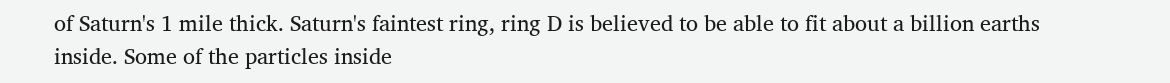of Saturn's 1 mile thick. Saturn's faintest ring, ring D is believed to be able to fit about a billion earths inside. Some of the particles inside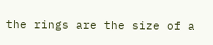the rings are the size of a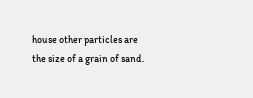house other particles are the size of a grain of sand.